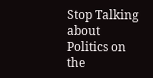Stop Talking about Politics on the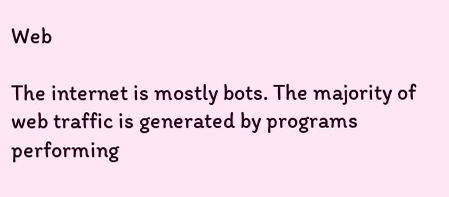Web

The internet is mostly bots. The majority of web traffic is generated by programs performing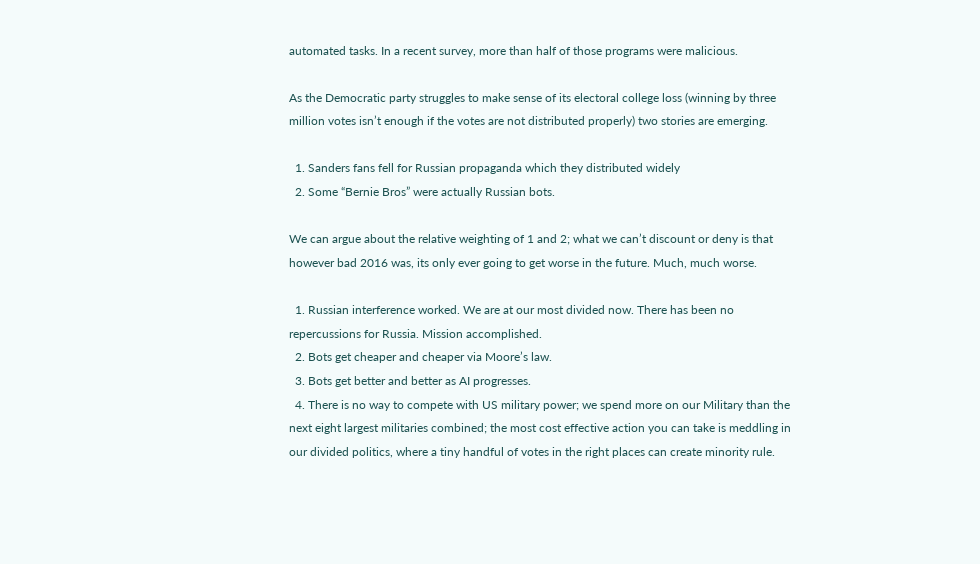automated tasks. In a recent survey, more than half of those programs were malicious.

As the Democratic party struggles to make sense of its electoral college loss (winning by three million votes isn’t enough if the votes are not distributed properly) two stories are emerging.

  1. Sanders fans fell for Russian propaganda which they distributed widely
  2. Some “Bernie Bros” were actually Russian bots.

We can argue about the relative weighting of 1 and 2; what we can’t discount or deny is that however bad 2016 was, its only ever going to get worse in the future. Much, much worse.

  1. Russian interference worked. We are at our most divided now. There has been no repercussions for Russia. Mission accomplished.
  2. Bots get cheaper and cheaper via Moore’s law.
  3. Bots get better and better as AI progresses.
  4. There is no way to compete with US military power; we spend more on our Military than the next eight largest militaries combined; the most cost effective action you can take is meddling in our divided politics, where a tiny handful of votes in the right places can create minority rule.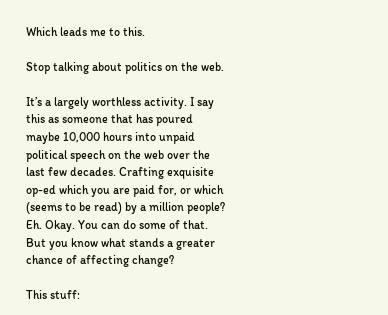Which leads me to this.

Stop talking about politics on the web.

It’s a largely worthless activity. I say this as someone that has poured maybe 10,000 hours into unpaid political speech on the web over the last few decades. Crafting exquisite op-ed which you are paid for, or which (seems to be read) by a million people? Eh. Okay. You can do some of that. But you know what stands a greater chance of affecting change?

This stuff: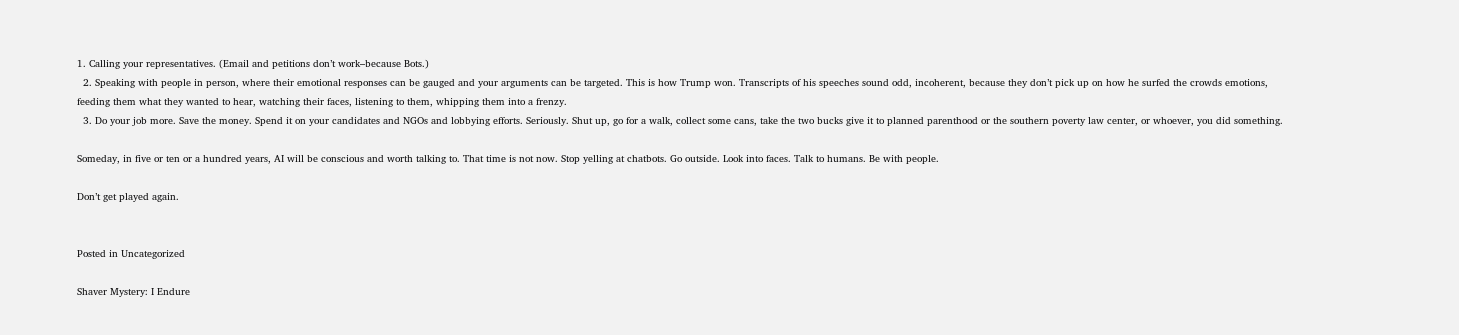1. Calling your representatives. (Email and petitions don’t work–because Bots.)
  2. Speaking with people in person, where their emotional responses can be gauged and your arguments can be targeted. This is how Trump won. Transcripts of his speeches sound odd, incoherent, because they don’t pick up on how he surfed the crowds emotions, feeding them what they wanted to hear, watching their faces, listening to them, whipping them into a frenzy.
  3. Do your job more. Save the money. Spend it on your candidates and NGOs and lobbying efforts. Seriously. Shut up, go for a walk, collect some cans, take the two bucks give it to planned parenthood or the southern poverty law center, or whoever, you did something.

Someday, in five or ten or a hundred years, AI will be conscious and worth talking to. That time is not now. Stop yelling at chatbots. Go outside. Look into faces. Talk to humans. Be with people.

Don’t get played again.


Posted in Uncategorized

Shaver Mystery: I Endure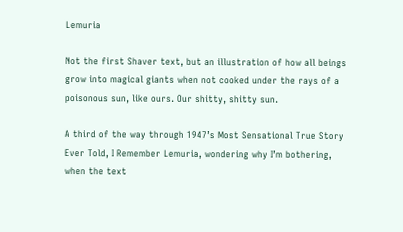Lemuria

Not the first Shaver text, but an illustration of how all beings grow into magical giants when not cooked under the rays of a poisonous sun, like ours. Our shitty, shitty sun.

A third of the way through 1947’s Most Sensational True Story Ever Told, I Remember Lemuria, wondering why I’m bothering, when the text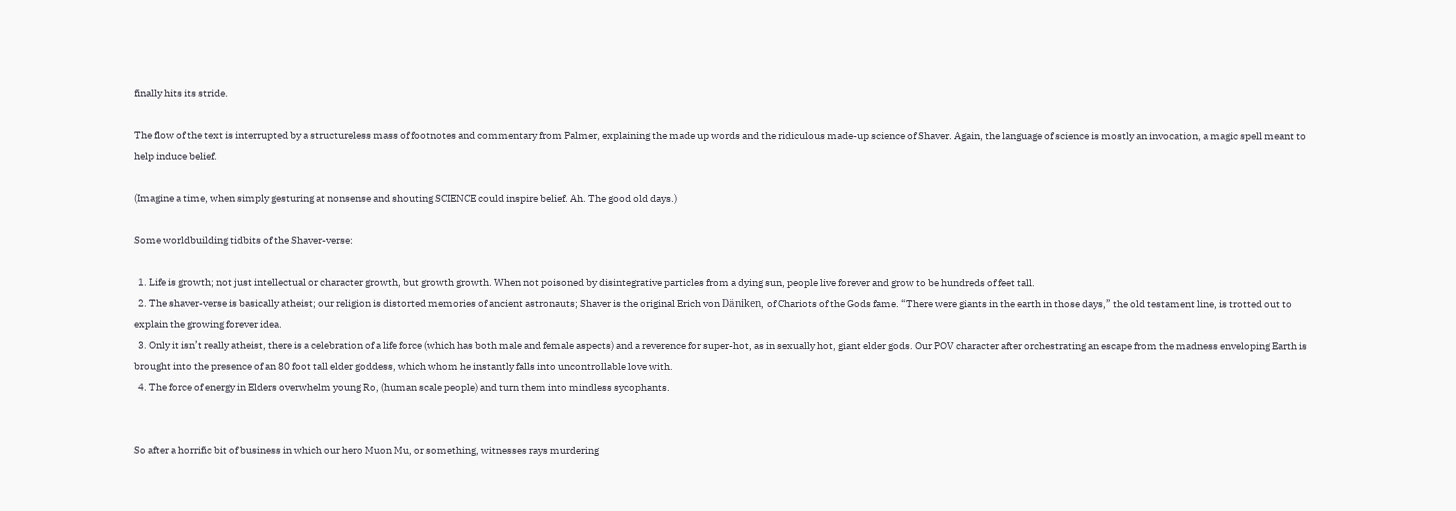finally hits its stride.

The flow of the text is interrupted by a structureless mass of footnotes and commentary from Palmer, explaining the made up words and the ridiculous made-up science of Shaver. Again, the language of science is mostly an invocation, a magic spell meant to help induce belief.

(Imagine a time, when simply gesturing at nonsense and shouting SCIENCE could inspire belief. Ah. The good old days.)

Some worldbuilding tidbits of the Shaver-verse:

  1. Life is growth; not just intellectual or character growth, but growth growth. When not poisoned by disintegrative particles from a dying sun, people live forever and grow to be hundreds of feet tall.
  2. The shaver-verse is basically atheist; our religion is distorted memories of ancient astronauts; Shaver is the original Erich von Däniken, of Chariots of the Gods fame. “There were giants in the earth in those days,” the old testament line, is trotted out to explain the growing forever idea.
  3. Only it isn’t really atheist, there is a celebration of a life force (which has both male and female aspects) and a reverence for super-hot, as in sexually hot, giant elder gods. Our POV character after orchestrating an escape from the madness enveloping Earth is brought into the presence of an 80 foot tall elder goddess, which whom he instantly falls into uncontrollable love with.
  4. The force of energy in Elders overwhelm young Ro, (human scale people) and turn them into mindless sycophants.


So after a horrific bit of business in which our hero Muon Mu, or something, witnesses rays murdering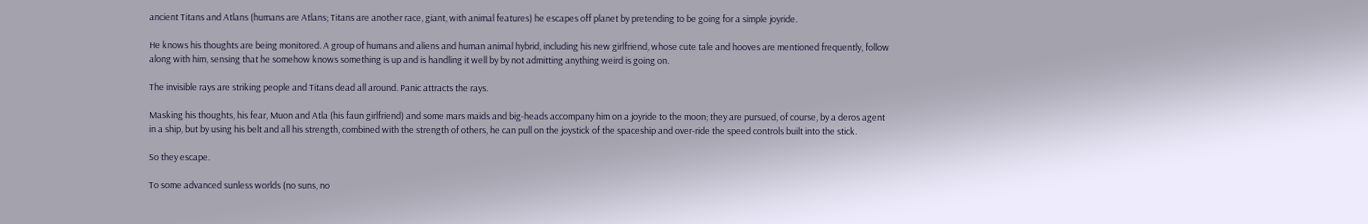ancient Titans and Atlans (humans are Atlans; Titans are another race, giant, with animal features) he escapes off planet by pretending to be going for a simple joyride.

He knows his thoughts are being monitored. A group of humans and aliens and human animal hybrid, including his new girlfriend, whose cute tale and hooves are mentioned frequently, follow along with him, sensing that he somehow knows something is up and is handling it well by by not admitting anything weird is going on.

The invisible rays are striking people and Titans dead all around. Panic attracts the rays.

Masking his thoughts, his fear, Muon and Atla (his faun girlfriend) and some mars maids and big-heads accompany him on a joyride to the moon; they are pursued, of course, by a deros agent in a ship, but by using his belt and all his strength, combined with the strength of others, he can pull on the joystick of the spaceship and over-ride the speed controls built into the stick.

So they escape.

To some advanced sunless worlds (no suns, no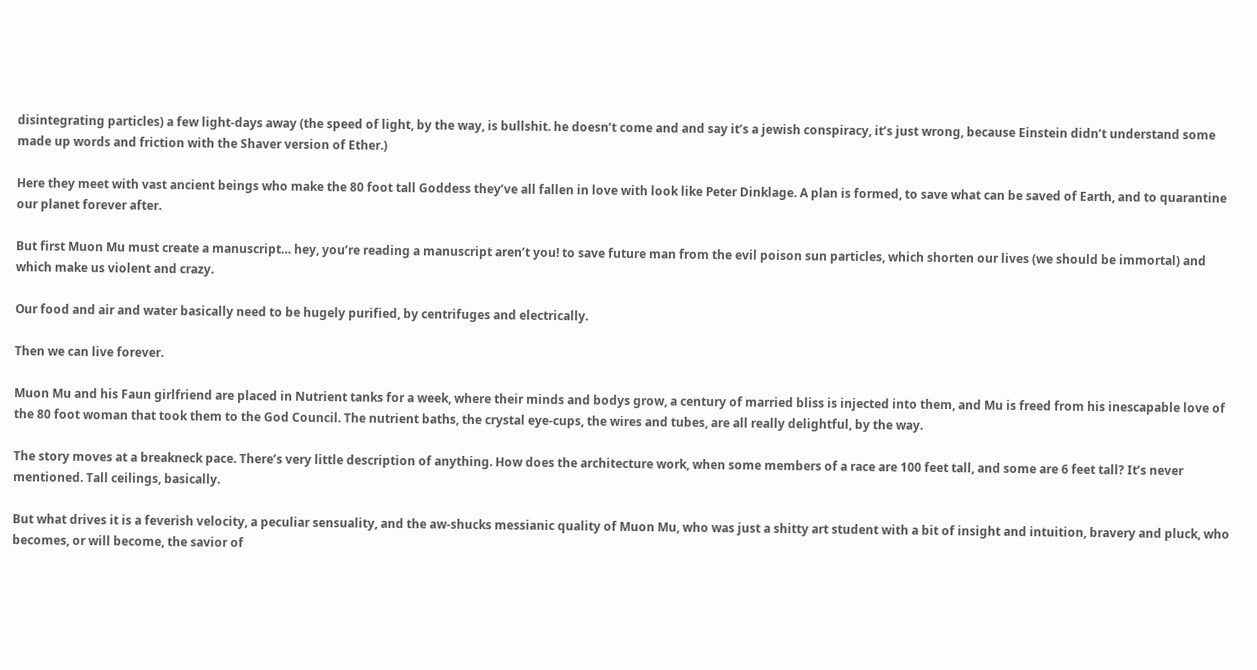disintegrating particles) a few light-days away (the speed of light, by the way, is bullshit. he doesn’t come and and say it’s a jewish conspiracy, it’s just wrong, because Einstein didn’t understand some made up words and friction with the Shaver version of Ether.)

Here they meet with vast ancient beings who make the 80 foot tall Goddess they’ve all fallen in love with look like Peter Dinklage. A plan is formed, to save what can be saved of Earth, and to quarantine our planet forever after.

But first Muon Mu must create a manuscript… hey, you’re reading a manuscript aren’t you! to save future man from the evil poison sun particles, which shorten our lives (we should be immortal) and which make us violent and crazy.

Our food and air and water basically need to be hugely purified, by centrifuges and electrically.

Then we can live forever.

Muon Mu and his Faun girlfriend are placed in Nutrient tanks for a week, where their minds and bodys grow, a century of married bliss is injected into them, and Mu is freed from his inescapable love of the 80 foot woman that took them to the God Council. The nutrient baths, the crystal eye-cups, the wires and tubes, are all really delightful, by the way.

The story moves at a breakneck pace. There’s very little description of anything. How does the architecture work, when some members of a race are 100 feet tall, and some are 6 feet tall? It’s never mentioned. Tall ceilings, basically.

But what drives it is a feverish velocity, a peculiar sensuality, and the aw-shucks messianic quality of Muon Mu, who was just a shitty art student with a bit of insight and intuition, bravery and pluck, who becomes, or will become, the savior of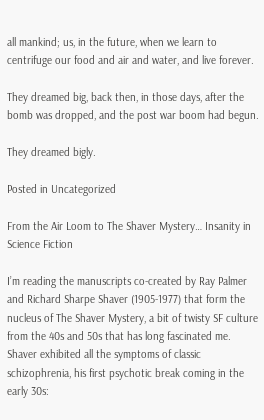all mankind; us, in the future, when we learn to centrifuge our food and air and water, and live forever.

They dreamed big, back then, in those days, after the bomb was dropped, and the post war boom had begun.

They dreamed bigly.

Posted in Uncategorized

From the Air Loom to The Shaver Mystery… Insanity in Science Fiction

I’m reading the manuscripts co-created by Ray Palmer and Richard Sharpe Shaver (1905-1977) that form the nucleus of The Shaver Mystery, a bit of twisty SF culture from the 40s and 50s that has long fascinated me. Shaver exhibited all the symptoms of classic schizophrenia, his first psychotic break coming in the early 30s: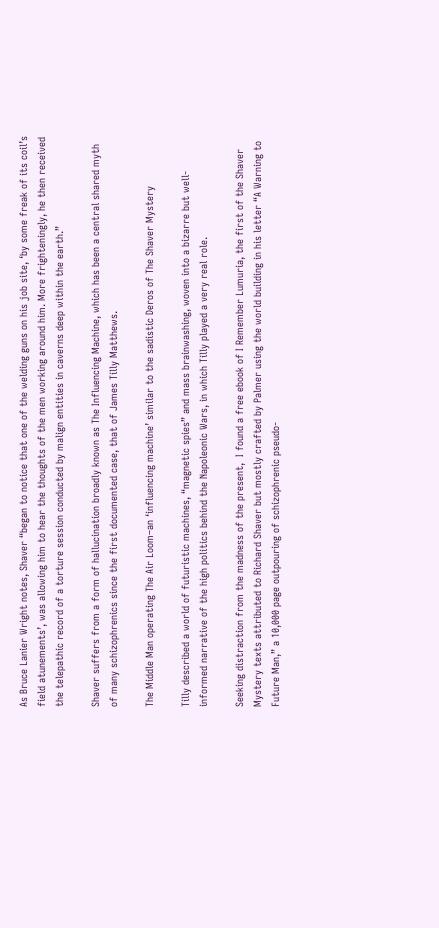As Bruce Lanier Wright notes, Shaver “began to notice that one of the welding guns on his job site, ‘by some freak of its coil’s field atunements’, was allowing him to hear the thoughts of the men working around him. More frighteningly, he then received the telepathic record of a torture session conducted by malign entities in caverns deep within the earth.”

Shaver suffers from a form of hallucination broadly known as The Influencing Machine, which has been a central shared myth of many schizophrenics since the first documented case, that of James Tilly Matthews.

The Middle Man operating The Air Loom–an ‘influencing machine’ similar to the sadistic Deros of The Shaver Mystery

Tilly described a world of futuristic machines, “magnetic spies” and mass brainwashing, woven into a bizarre but well-informed narrative of the high politics behind the Napoleonic Wars, in which Tilly played a very real role.

Seeking distraction from the madness of the present,  I found a free ebook of I Remember Lumuria, the first of the Shaver Mystery texts attributed to Richard Shaver but mostly crafted by Palmer using the world building in his letter “A Warning to Future Man,” a 10,000 page outpouring of schizophrenic pseudo-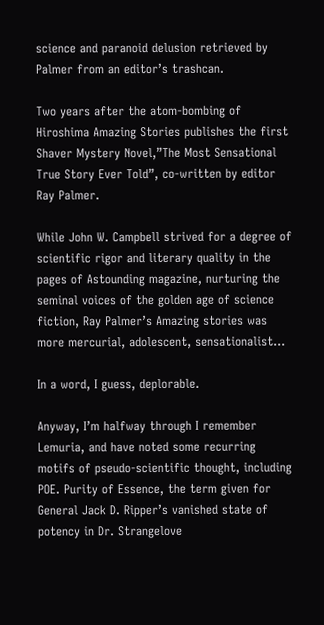science and paranoid delusion retrieved by Palmer from an editor’s trashcan.

Two years after the atom-bombing of Hiroshima Amazing Stories publishes the first Shaver Mystery Novel,”The Most Sensational True Story Ever Told”, co-written by editor Ray Palmer.

While John W. Campbell strived for a degree of scientific rigor and literary quality in the pages of Astounding magazine, nurturing the seminal voices of the golden age of science fiction, Ray Palmer’s Amazing stories was more mercurial, adolescent, sensationalist…

In a word, I guess, deplorable.

Anyway, I’m halfway through I remember Lemuria, and have noted some recurring motifs of pseudo-scientific thought, including POE. Purity of Essence, the term given for General Jack D. Ripper’s vanished state of potency in Dr. Strangelove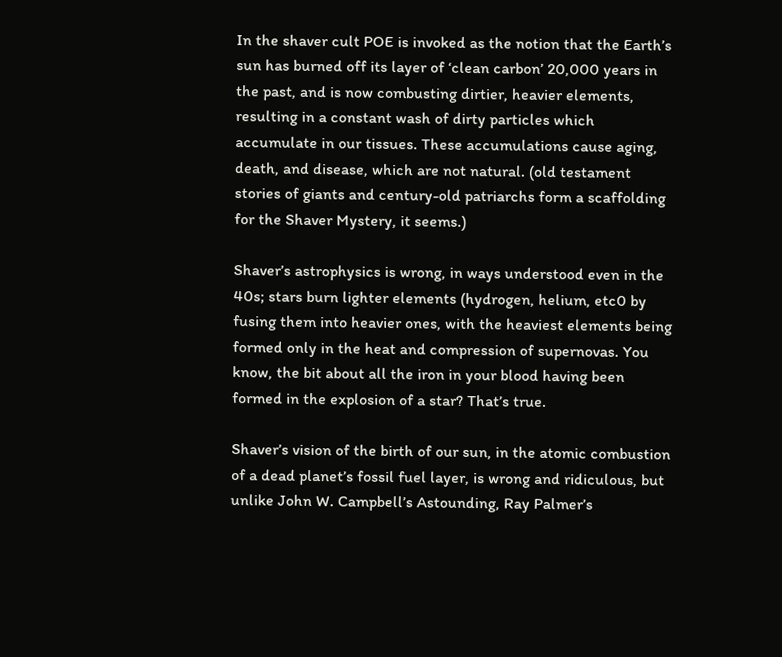In the shaver cult POE is invoked as the notion that the Earth’s sun has burned off its layer of ‘clean carbon’ 20,000 years in the past, and is now combusting dirtier, heavier elements, resulting in a constant wash of dirty particles which accumulate in our tissues. These accumulations cause aging, death, and disease, which are not natural. (old testament stories of giants and century-old patriarchs form a scaffolding for the Shaver Mystery, it seems.)

Shaver’s astrophysics is wrong, in ways understood even in the 40s; stars burn lighter elements (hydrogen, helium, etc0 by fusing them into heavier ones, with the heaviest elements being formed only in the heat and compression of supernovas. You know, the bit about all the iron in your blood having been formed in the explosion of a star? That’s true.

Shaver’s vision of the birth of our sun, in the atomic combustion of a dead planet’s fossil fuel layer, is wrong and ridiculous, but unlike John W. Campbell’s Astounding, Ray Palmer’s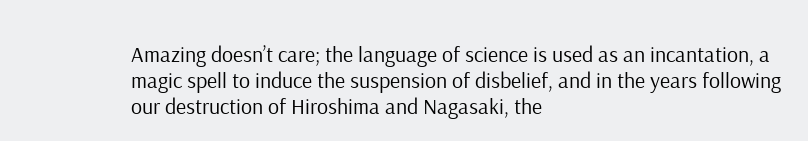Amazing doesn’t care; the language of science is used as an incantation, a magic spell to induce the suspension of disbelief, and in the years following our destruction of Hiroshima and Nagasaki, the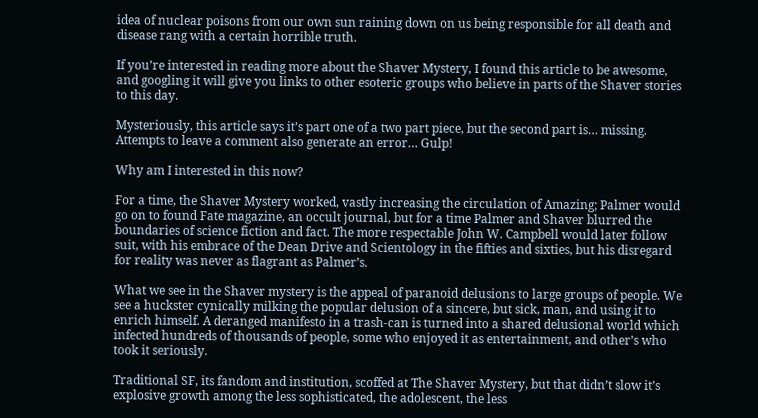idea of nuclear poisons from our own sun raining down on us being responsible for all death and disease rang with a certain horrible truth.

If you’re interested in reading more about the Shaver Mystery, I found this article to be awesome, and googling it will give you links to other esoteric groups who believe in parts of the Shaver stories to this day.

Mysteriously, this article says it’s part one of a two part piece, but the second part is… missing. Attempts to leave a comment also generate an error… Gulp!

Why am I interested in this now?

For a time, the Shaver Mystery worked, vastly increasing the circulation of Amazing; Palmer would go on to found Fate magazine, an occult journal, but for a time Palmer and Shaver blurred the boundaries of science fiction and fact. The more respectable John W. Campbell would later follow suit, with his embrace of the Dean Drive and Scientology in the fifties and sixties, but his disregard for reality was never as flagrant as Palmer’s.

What we see in the Shaver mystery is the appeal of paranoid delusions to large groups of people. We see a huckster cynically milking the popular delusion of a sincere, but sick, man, and using it to enrich himself. A deranged manifesto in a trash-can is turned into a shared delusional world which infected hundreds of thousands of people, some who enjoyed it as entertainment, and other’s who took it seriously.

Traditional SF, its fandom and institution, scoffed at The Shaver Mystery, but that didn’t slow it’s explosive growth among the less sophisticated, the adolescent, the less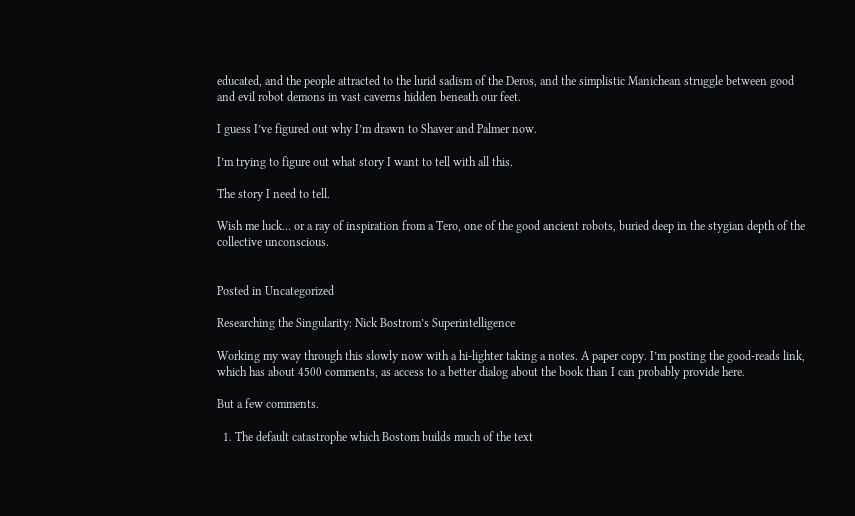educated, and the people attracted to the lurid sadism of the Deros, and the simplistic Manichean struggle between good and evil robot demons in vast caverns hidden beneath our feet.

I guess I’ve figured out why I’m drawn to Shaver and Palmer now.

I’m trying to figure out what story I want to tell with all this.

The story I need to tell.

Wish me luck… or a ray of inspiration from a Tero, one of the good ancient robots, buried deep in the stygian depth of the collective unconscious.


Posted in Uncategorized

Researching the Singularity: Nick Bostrom’s Superintelligence

Working my way through this slowly now with a hi-lighter taking a notes. A paper copy. I’m posting the good-reads link, which has about 4500 comments, as access to a better dialog about the book than I can probably provide here.

But a few comments.

  1. The default catastrophe which Bostom builds much of the text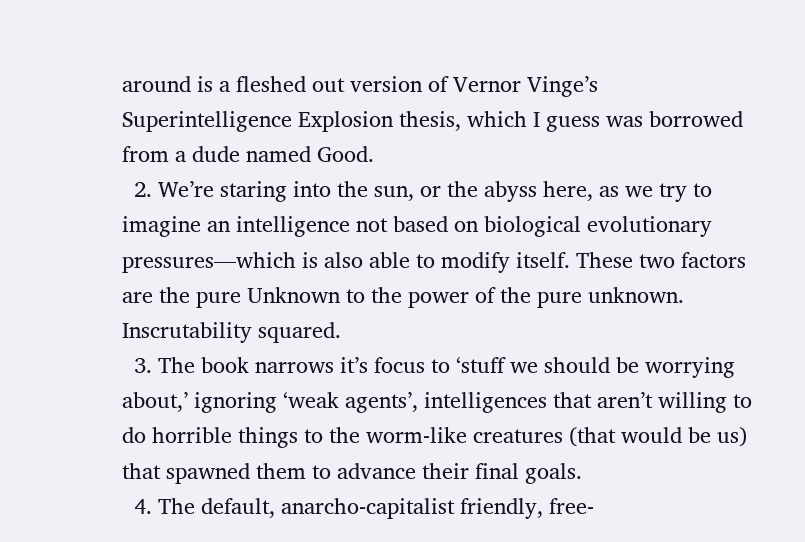around is a fleshed out version of Vernor Vinge’s Superintelligence Explosion thesis, which I guess was borrowed from a dude named Good.
  2. We’re staring into the sun, or the abyss here, as we try to imagine an intelligence not based on biological evolutionary pressures—which is also able to modify itself. These two factors are the pure Unknown to the power of the pure unknown. Inscrutability squared.
  3. The book narrows it’s focus to ‘stuff we should be worrying about,’ ignoring ‘weak agents’, intelligences that aren’t willing to do horrible things to the worm-like creatures (that would be us) that spawned them to advance their final goals.
  4. The default, anarcho-capitalist friendly, free-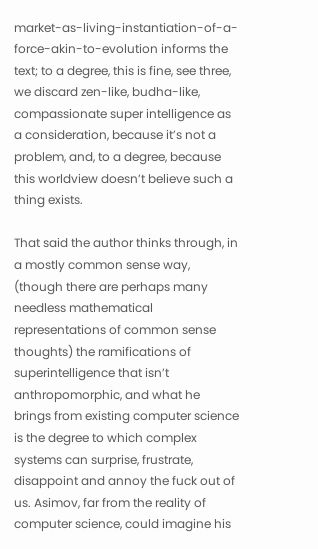market-as-living-instantiation-of-a-force-akin-to-evolution informs the text; to a degree, this is fine, see three, we discard zen-like, budha-like, compassionate super intelligence as a consideration, because it’s not a problem, and, to a degree, because this worldview doesn’t believe such a thing exists.

That said the author thinks through, in a mostly common sense way, (though there are perhaps many needless mathematical representations of common sense thoughts) the ramifications of superintelligence that isn’t anthropomorphic, and what he brings from existing computer science is the degree to which complex systems can surprise, frustrate, disappoint and annoy the fuck out of us. Asimov, far from the reality of computer science, could imagine his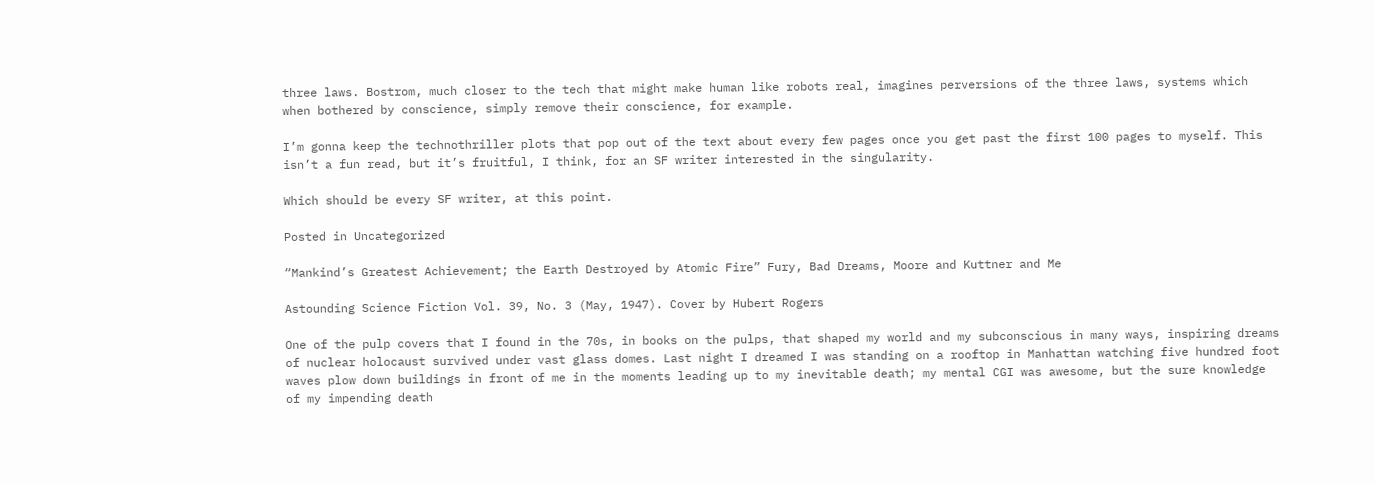three laws. Bostrom, much closer to the tech that might make human like robots real, imagines perversions of the three laws, systems which when bothered by conscience, simply remove their conscience, for example.

I’m gonna keep the technothriller plots that pop out of the text about every few pages once you get past the first 100 pages to myself. This isn’t a fun read, but it’s fruitful, I think, for an SF writer interested in the singularity.

Which should be every SF writer, at this point.

Posted in Uncategorized

“Mankind’s Greatest Achievement; the Earth Destroyed by Atomic Fire” Fury, Bad Dreams, Moore and Kuttner and Me

Astounding Science Fiction Vol. 39, No. 3 (May, 1947). Cover by Hubert Rogers

One of the pulp covers that I found in the 70s, in books on the pulps, that shaped my world and my subconscious in many ways, inspiring dreams of nuclear holocaust survived under vast glass domes. Last night I dreamed I was standing on a rooftop in Manhattan watching five hundred foot waves plow down buildings in front of me in the moments leading up to my inevitable death; my mental CGI was awesome, but the sure knowledge of my impending death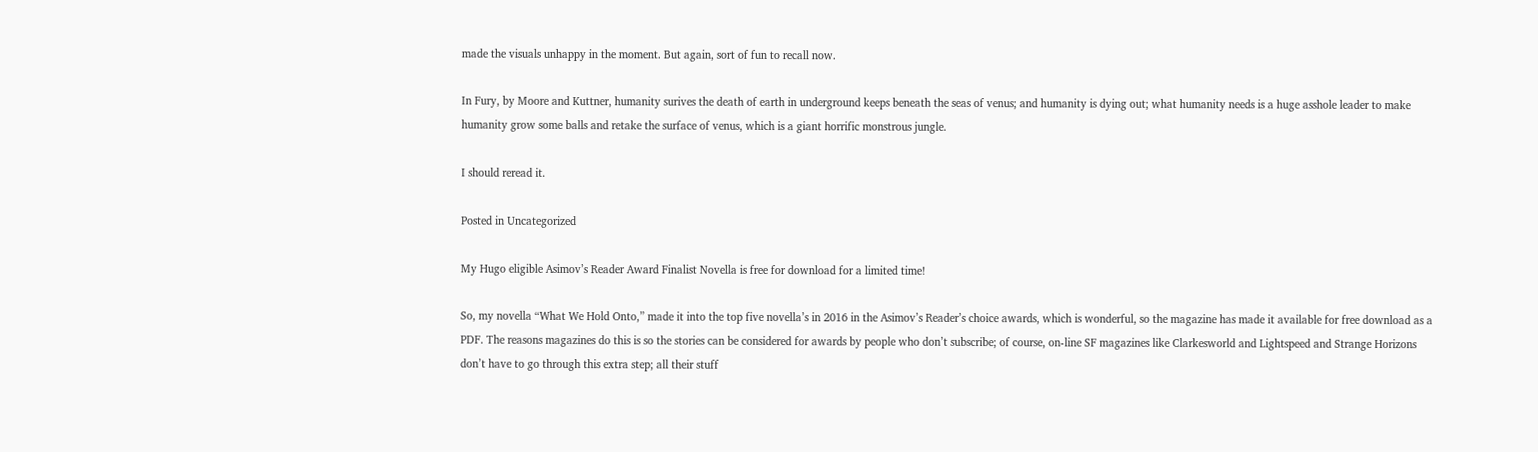made the visuals unhappy in the moment. But again, sort of fun to recall now.

In Fury, by Moore and Kuttner, humanity surives the death of earth in underground keeps beneath the seas of venus; and humanity is dying out; what humanity needs is a huge asshole leader to make humanity grow some balls and retake the surface of venus, which is a giant horrific monstrous jungle.

I should reread it.

Posted in Uncategorized

My Hugo eligible Asimov’s Reader Award Finalist Novella is free for download for a limited time!

So, my novella “What We Hold Onto,” made it into the top five novella’s in 2016 in the Asimov’s Reader’s choice awards, which is wonderful, so the magazine has made it available for free download as a PDF. The reasons magazines do this is so the stories can be considered for awards by people who don’t subscribe; of course, on-line SF magazines like Clarkesworld and Lightspeed and Strange Horizons don’t have to go through this extra step; all their stuff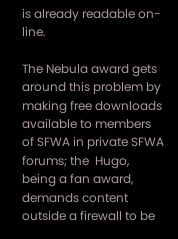is already readable on-line.

The Nebula award gets around this problem by making free downloads available to members of SFWA in private SFWA forums; the  Hugo, being a fan award, demands content outside a firewall to be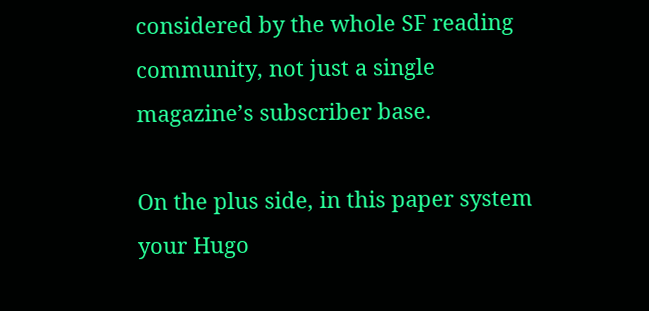considered by the whole SF reading community, not just a single magazine’s subscriber base.

On the plus side, in this paper system your Hugo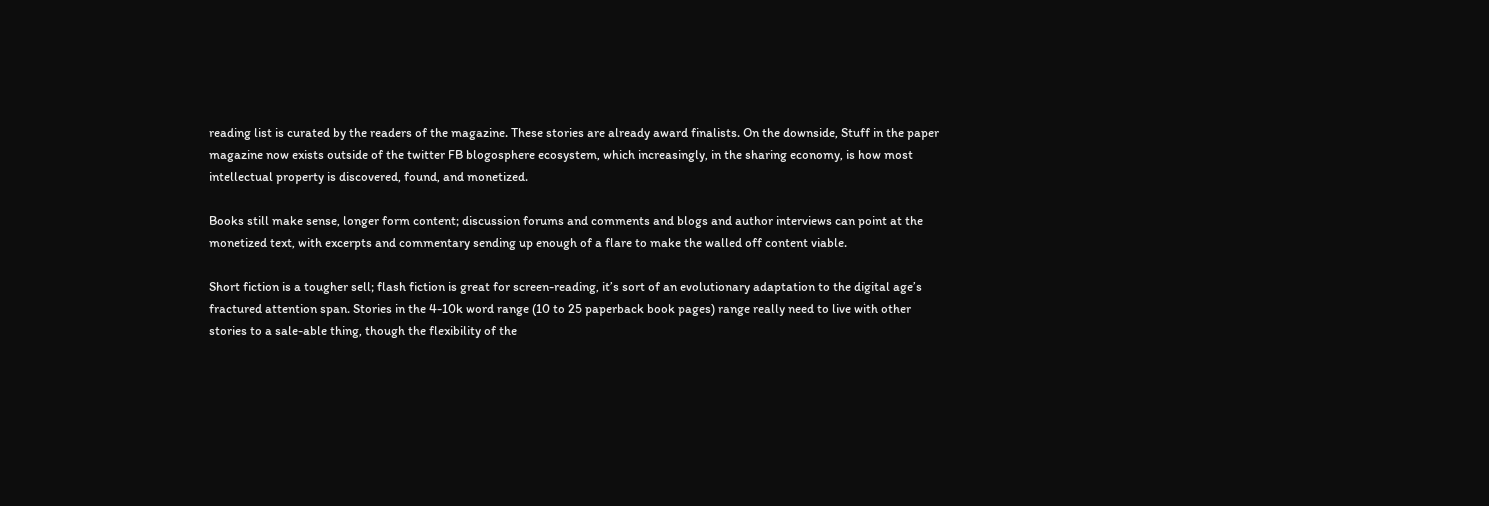reading list is curated by the readers of the magazine. These stories are already award finalists. On the downside, Stuff in the paper magazine now exists outside of the twitter FB blogosphere ecosystem, which increasingly, in the sharing economy, is how most intellectual property is discovered, found, and monetized.

Books still make sense, longer form content; discussion forums and comments and blogs and author interviews can point at the monetized text, with excerpts and commentary sending up enough of a flare to make the walled off content viable.

Short fiction is a tougher sell; flash fiction is great for screen-reading, it’s sort of an evolutionary adaptation to the digital age’s fractured attention span. Stories in the 4-10k word range (10 to 25 paperback book pages) range really need to live with other stories to a sale-able thing, though the flexibility of the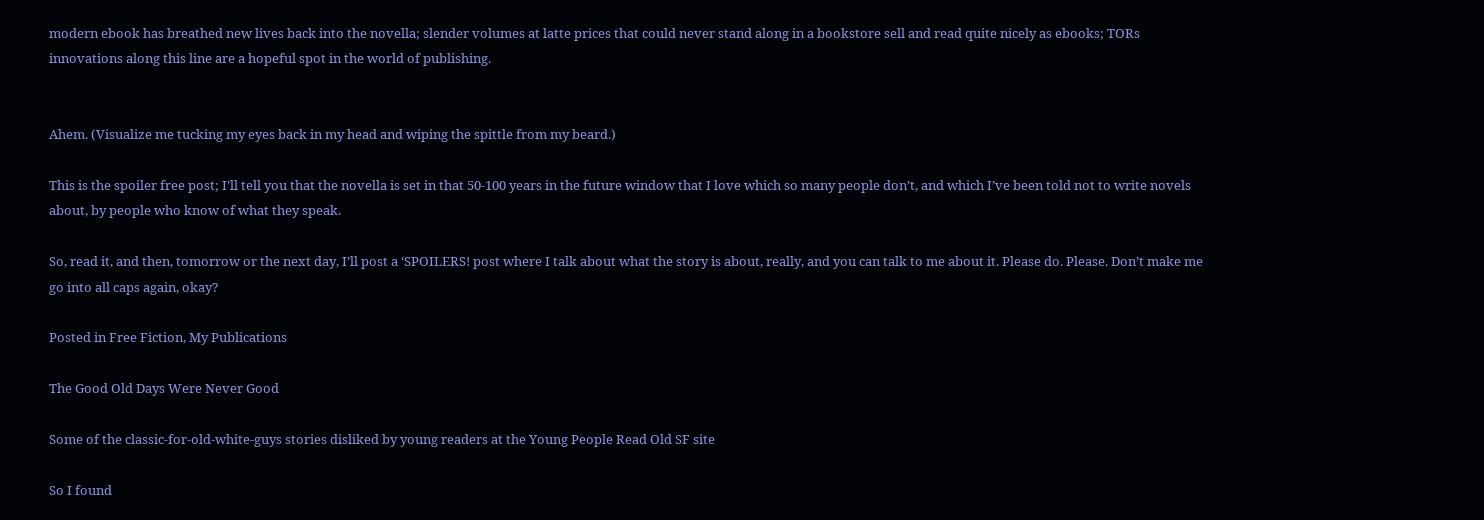modern ebook has breathed new lives back into the novella; slender volumes at latte prices that could never stand along in a bookstore sell and read quite nicely as ebooks; TORs innovations along this line are a hopeful spot in the world of publishing.


Ahem. (Visualize me tucking my eyes back in my head and wiping the spittle from my beard.)

This is the spoiler free post; I’ll tell you that the novella is set in that 50-100 years in the future window that I love which so many people don’t, and which I’ve been told not to write novels about, by people who know of what they speak.

So, read it, and then, tomorrow or the next day, I’ll post a ‘SPOILERS! post where I talk about what the story is about, really, and you can talk to me about it. Please do. Please. Don’t make me go into all caps again, okay?

Posted in Free Fiction, My Publications

The Good Old Days Were Never Good

Some of the classic-for-old-white-guys stories disliked by young readers at the Young People Read Old SF site

So I found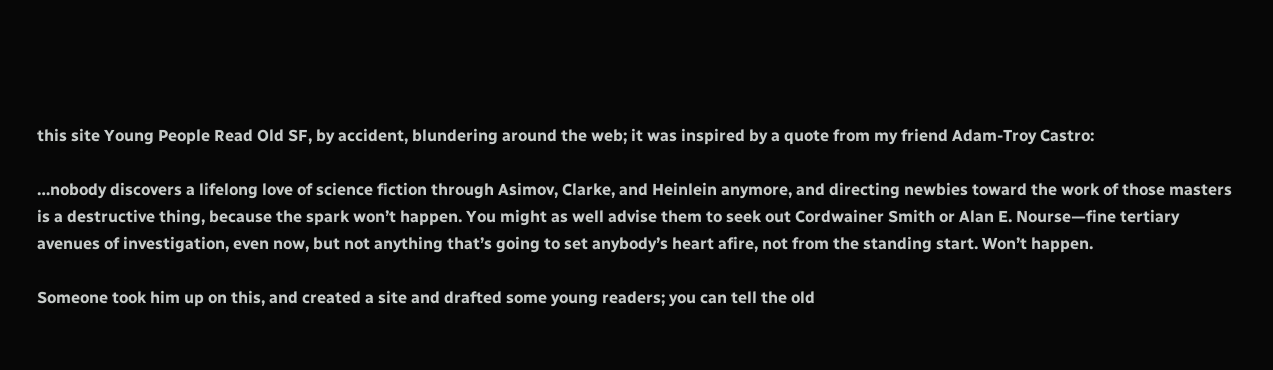this site Young People Read Old SF, by accident, blundering around the web; it was inspired by a quote from my friend Adam-Troy Castro:

…nobody discovers a lifelong love of science fiction through Asimov, Clarke, and Heinlein anymore, and directing newbies toward the work of those masters is a destructive thing, because the spark won’t happen. You might as well advise them to seek out Cordwainer Smith or Alan E. Nourse—fine tertiary avenues of investigation, even now, but not anything that’s going to set anybody’s heart afire, not from the standing start. Won’t happen.

Someone took him up on this, and created a site and drafted some young readers; you can tell the old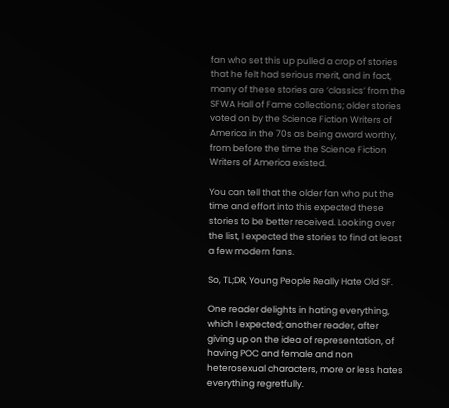fan who set this up pulled a crop of stories that he felt had serious merit, and in fact, many of these stories are ‘classics’ from the SFWA Hall of Fame collections; older stories voted on by the Science Fiction Writers of America in the 70s as being award worthy, from before the time the Science Fiction Writers of America existed.

You can tell that the older fan who put the time and effort into this expected these stories to be better received. Looking over the list, I expected the stories to find at least a few modern fans.

So, TL;DR, Young People Really Hate Old SF.

One reader delights in hating everything, which I expected; another reader, after giving up on the idea of representation, of having POC and female and non heterosexual characters, more or less hates everything regretfully.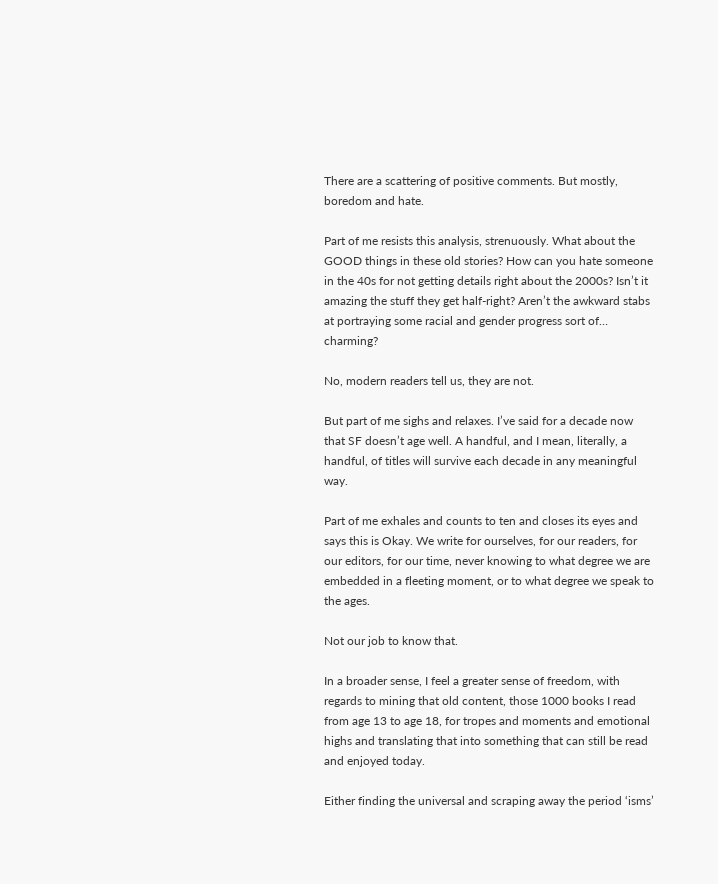There are a scattering of positive comments. But mostly, boredom and hate.

Part of me resists this analysis, strenuously. What about the GOOD things in these old stories? How can you hate someone in the 40s for not getting details right about the 2000s? Isn’t it amazing the stuff they get half-right? Aren’t the awkward stabs at portraying some racial and gender progress sort of… charming?

No, modern readers tell us, they are not.

But part of me sighs and relaxes. I’ve said for a decade now that SF doesn’t age well. A handful, and I mean, literally, a handful, of titles will survive each decade in any meaningful way.

Part of me exhales and counts to ten and closes its eyes and says this is Okay. We write for ourselves, for our readers, for our editors, for our time, never knowing to what degree we are embedded in a fleeting moment, or to what degree we speak to the ages.

Not our job to know that.

In a broader sense, I feel a greater sense of freedom, with regards to mining that old content, those 1000 books I read from age 13 to age 18, for tropes and moments and emotional highs and translating that into something that can still be read and enjoyed today.

Either finding the universal and scraping away the period ‘isms’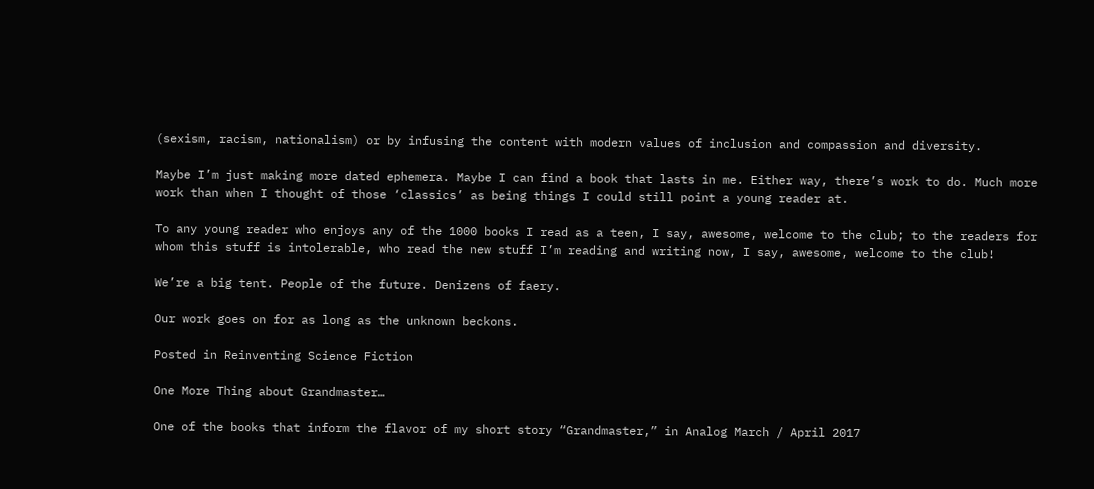(sexism, racism, nationalism) or by infusing the content with modern values of inclusion and compassion and diversity.

Maybe I’m just making more dated ephemera. Maybe I can find a book that lasts in me. Either way, there’s work to do. Much more work than when I thought of those ‘classics’ as being things I could still point a young reader at.

To any young reader who enjoys any of the 1000 books I read as a teen, I say, awesome, welcome to the club; to the readers for whom this stuff is intolerable, who read the new stuff I’m reading and writing now, I say, awesome, welcome to the club!

We’re a big tent. People of the future. Denizens of faery.

Our work goes on for as long as the unknown beckons.

Posted in Reinventing Science Fiction

One More Thing about Grandmaster…

One of the books that inform the flavor of my short story “Grandmaster,” in Analog March / April 2017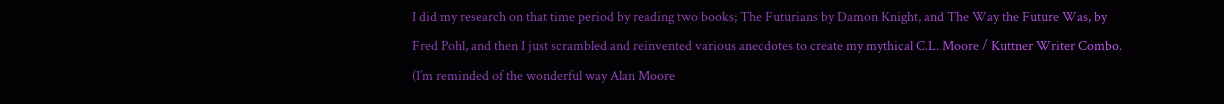I did my research on that time period by reading two books; The Futurians by Damon Knight, and The Way the Future Was, by Fred Pohl, and then I just scrambled and reinvented various anecdotes to create my mythical C.L. Moore / Kuttner Writer Combo. (I’m reminded of the wonderful way Alan Moore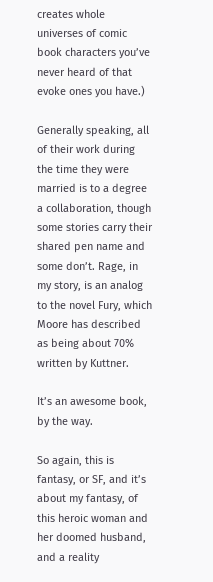creates whole universes of comic book characters you’ve never heard of that evoke ones you have.)

Generally speaking, all of their work during the time they were married is to a degree a collaboration, though some stories carry their shared pen name and some don’t. Rage, in my story, is an analog to the novel Fury, which Moore has described as being about 70% written by Kuttner.

It’s an awesome book, by the way.

So again, this is fantasy, or SF, and it’s about my fantasy, of this heroic woman and her doomed husband, and a reality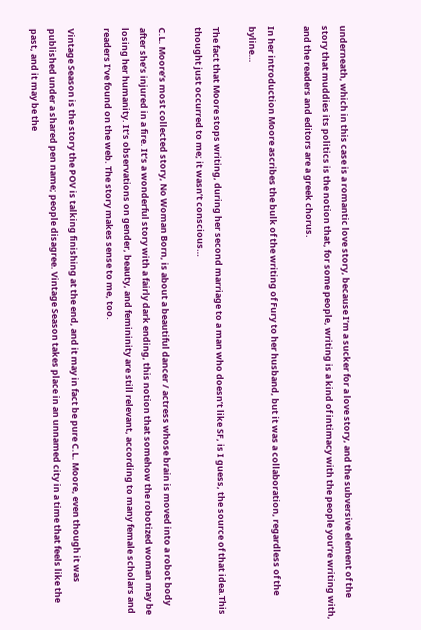underneath, which in this case is a romantic love story, because I’m a sucker for a love story, and the subversive element of the story that muddies its politics is the notion that, for some people, writing is a kind of intimacy with the people you’re writing with, and the readers and editors are a greek chorus.

In her introduction Moore ascribes the bulk of the writing of Fury to her husband, but it was a collaboration, regardless of the byline…

The fact that Moore stops writing, during her second marriage to a man who doesn’t like SF, is I guess, the source of that idea.This thought just occurred to me; it wasn’t conscious…

C.L. Moore’s most collected story, No Woman Born, is about a beautiful dancer / actress whose brain is moved into a robot body after she’s injured in a fire. It’s a wonderful story with a fairly dark ending, this notion that somehow the robotized woman may be losing her humanity. It’s observations on gender, beauty, and femininity are still relevant, according to many female scholars and readers I’ve found on the web. The story makes sense to me, too.

Vintage Season is the story the POV is talking finishing at the end, and it may in fact be pure C.L. Moore, even though it was published under a shared pen name; people disagree. Vintage Season takes place in an unnamed city in a time that feels like the past, and it may be the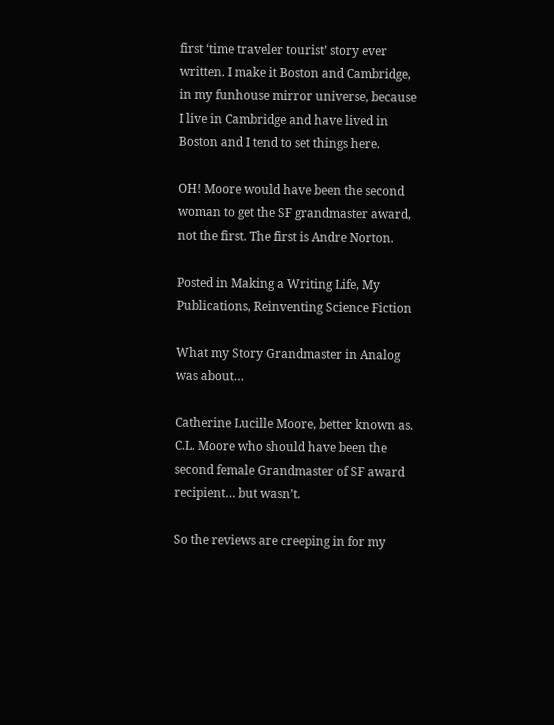first ‘time traveler tourist’ story ever written. I make it Boston and Cambridge, in my funhouse mirror universe, because I live in Cambridge and have lived in Boston and I tend to set things here.

OH! Moore would have been the second woman to get the SF grandmaster award, not the first. The first is Andre Norton.

Posted in Making a Writing Life, My Publications, Reinventing Science Fiction

What my Story Grandmaster in Analog was about…

Catherine Lucille Moore, better known as. C.L. Moore who should have been the second female Grandmaster of SF award recipient… but wasn’t.

So the reviews are creeping in for my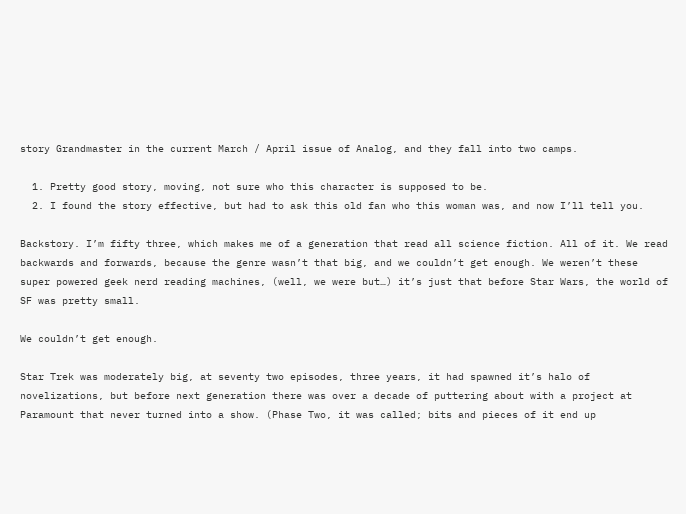story Grandmaster in the current March / April issue of Analog, and they fall into two camps.

  1. Pretty good story, moving, not sure who this character is supposed to be.
  2. I found the story effective, but had to ask this old fan who this woman was, and now I’ll tell you.

Backstory. I’m fifty three, which makes me of a generation that read all science fiction. All of it. We read backwards and forwards, because the genre wasn’t that big, and we couldn’t get enough. We weren’t these super powered geek nerd reading machines, (well, we were but…) it’s just that before Star Wars, the world of SF was pretty small.

We couldn’t get enough.

Star Trek was moderately big, at seventy two episodes, three years, it had spawned it’s halo of novelizations, but before next generation there was over a decade of puttering about with a project at Paramount that never turned into a show. (Phase Two, it was called; bits and pieces of it end up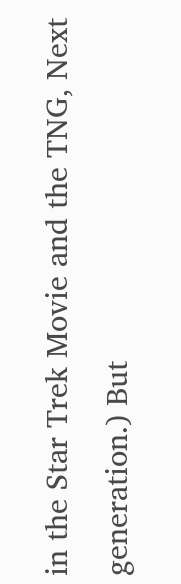in the Star Trek Movie and the TNG, Next generation.) But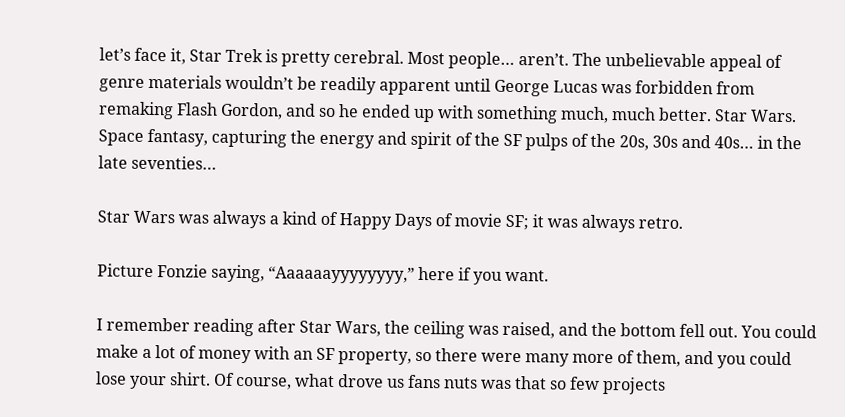let’s face it, Star Trek is pretty cerebral. Most people… aren’t. The unbelievable appeal of genre materials wouldn’t be readily apparent until George Lucas was forbidden from remaking Flash Gordon, and so he ended up with something much, much better. Star Wars. Space fantasy, capturing the energy and spirit of the SF pulps of the 20s, 30s and 40s… in the late seventies…

Star Wars was always a kind of Happy Days of movie SF; it was always retro.

Picture Fonzie saying, “Aaaaaayyyyyyyy,” here if you want.

I remember reading after Star Wars, the ceiling was raised, and the bottom fell out. You could make a lot of money with an SF property, so there were many more of them, and you could lose your shirt. Of course, what drove us fans nuts was that so few projects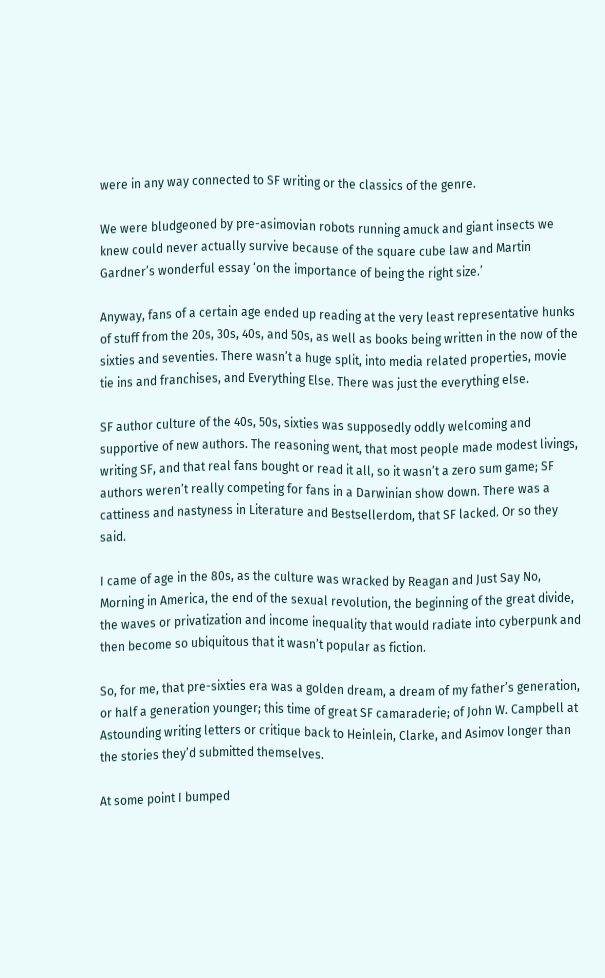were in any way connected to SF writing or the classics of the genre.

We were bludgeoned by pre-asimovian robots running amuck and giant insects we knew could never actually survive because of the square cube law and Martin Gardner’s wonderful essay ‘on the importance of being the right size.’

Anyway, fans of a certain age ended up reading at the very least representative hunks of stuff from the 20s, 30s, 40s, and 50s, as well as books being written in the now of the sixties and seventies. There wasn’t a huge split, into media related properties, movie tie ins and franchises, and Everything Else. There was just the everything else.

SF author culture of the 40s, 50s, sixties was supposedly oddly welcoming and supportive of new authors. The reasoning went, that most people made modest livings, writing SF, and that real fans bought or read it all, so it wasn’t a zero sum game; SF authors weren’t really competing for fans in a Darwinian show down. There was a cattiness and nastyness in Literature and Bestsellerdom, that SF lacked. Or so they said.

I came of age in the 80s, as the culture was wracked by Reagan and Just Say No, Morning in America, the end of the sexual revolution, the beginning of the great divide, the waves or privatization and income inequality that would radiate into cyberpunk and then become so ubiquitous that it wasn’t popular as fiction.

So, for me, that pre-sixties era was a golden dream, a dream of my father’s generation,  or half a generation younger; this time of great SF camaraderie; of John W. Campbell at Astounding writing letters or critique back to Heinlein, Clarke, and Asimov longer than the stories they’d submitted themselves.

At some point I bumped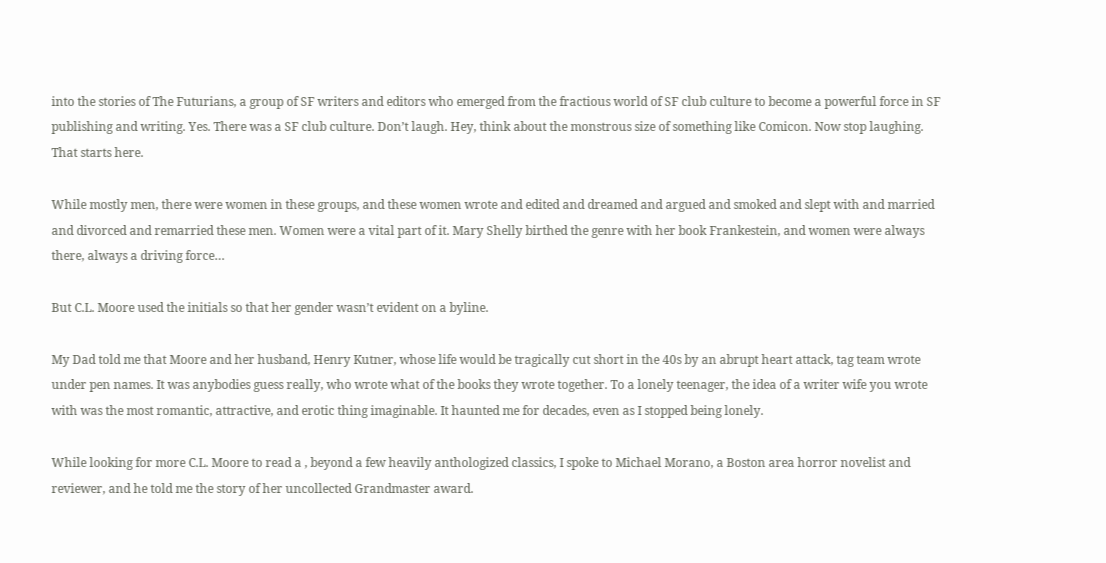into the stories of The Futurians, a group of SF writers and editors who emerged from the fractious world of SF club culture to become a powerful force in SF publishing and writing. Yes. There was a SF club culture. Don’t laugh. Hey, think about the monstrous size of something like Comicon. Now stop laughing. That starts here.

While mostly men, there were women in these groups, and these women wrote and edited and dreamed and argued and smoked and slept with and married and divorced and remarried these men. Women were a vital part of it. Mary Shelly birthed the genre with her book Frankestein, and women were always there, always a driving force…

But C.L. Moore used the initials so that her gender wasn’t evident on a byline.

My Dad told me that Moore and her husband, Henry Kutner, whose life would be tragically cut short in the 40s by an abrupt heart attack, tag team wrote under pen names. It was anybodies guess really, who wrote what of the books they wrote together. To a lonely teenager, the idea of a writer wife you wrote with was the most romantic, attractive, and erotic thing imaginable. It haunted me for decades, even as I stopped being lonely.

While looking for more C.L. Moore to read a , beyond a few heavily anthologized classics, I spoke to Michael Morano, a Boston area horror novelist and reviewer, and he told me the story of her uncollected Grandmaster award.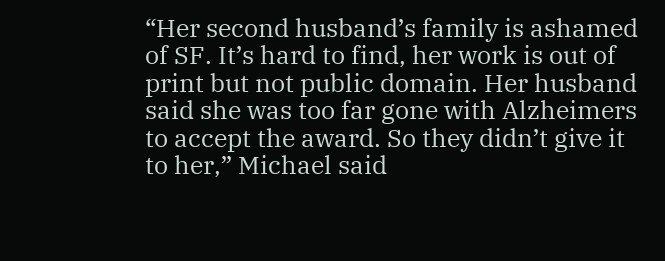“Her second husband’s family is ashamed of SF. It’s hard to find, her work is out of print but not public domain. Her husband said she was too far gone with Alzheimers to accept the award. So they didn’t give it to her,” Michael said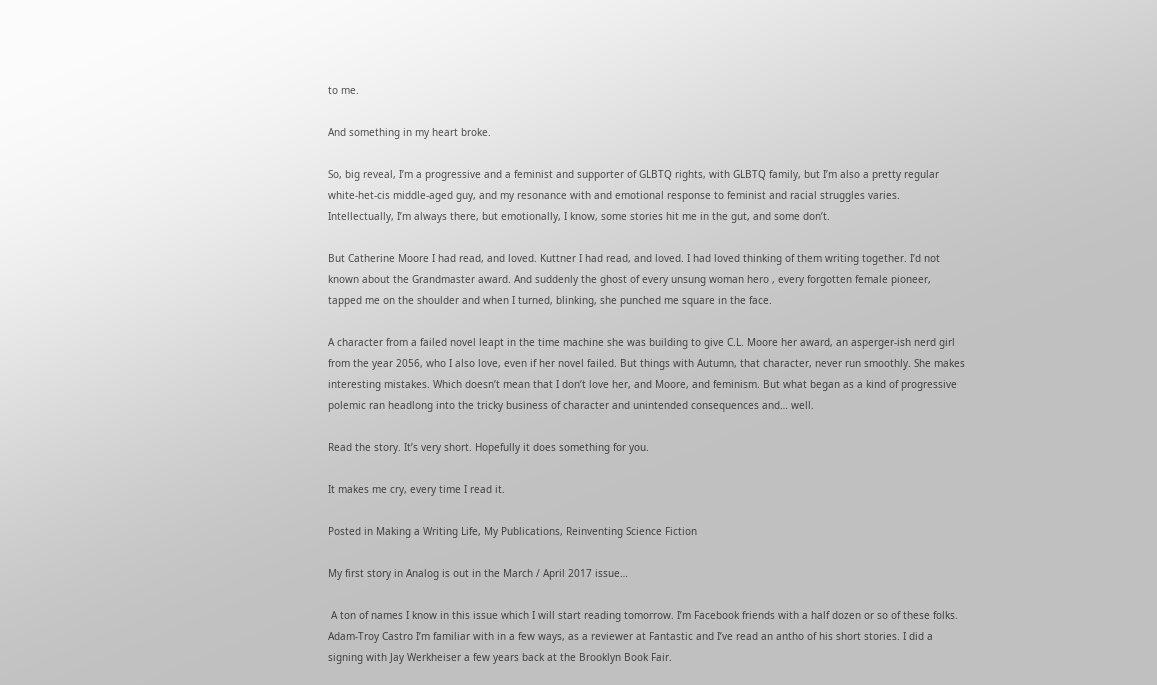to me.

And something in my heart broke.

So, big reveal, I’m a progressive and a feminist and supporter of GLBTQ rights, with GLBTQ family, but I’m also a pretty regular white-het-cis middle-aged guy, and my resonance with and emotional response to feminist and racial struggles varies. Intellectually, I’m always there, but emotionally, I know, some stories hit me in the gut, and some don’t.

But Catherine Moore I had read, and loved. Kuttner I had read, and loved. I had loved thinking of them writing together. I’d not known about the Grandmaster award. And suddenly the ghost of every unsung woman hero , every forgotten female pioneer, tapped me on the shoulder and when I turned, blinking, she punched me square in the face.

A character from a failed novel leapt in the time machine she was building to give C.L. Moore her award, an asperger-ish nerd girl from the year 2056, who I also love, even if her novel failed. But things with Autumn, that character, never run smoothly. She makes interesting mistakes. Which doesn’t mean that I don’t love her, and Moore, and feminism. But what began as a kind of progressive polemic ran headlong into the tricky business of character and unintended consequences and… well.

Read the story. It’s very short. Hopefully it does something for you.

It makes me cry, every time I read it.

Posted in Making a Writing Life, My Publications, Reinventing Science Fiction

My first story in Analog is out in the March / April 2017 issue…

 A ton of names I know in this issue which I will start reading tomorrow. I’m Facebook friends with a half dozen or so of these folks. Adam-Troy Castro I’m familiar with in a few ways, as a reviewer at Fantastic and I’ve read an antho of his short stories. I did a signing with Jay Werkheiser a few years back at the Brooklyn Book Fair.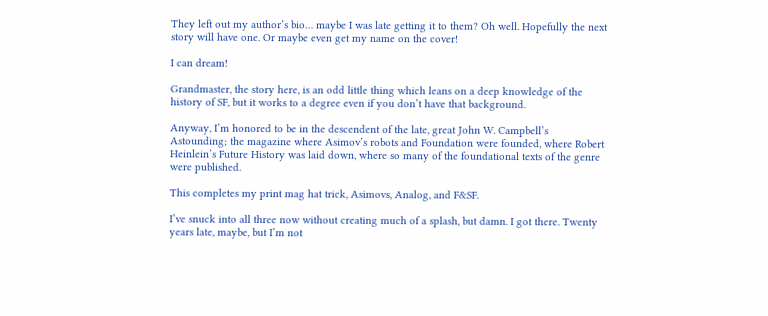They left out my author’s bio… maybe I was late getting it to them? Oh well. Hopefully the next story will have one. Or maybe even get my name on the cover!

I can dream!

Grandmaster, the story here, is an odd little thing which leans on a deep knowledge of the history of SF, but it works to a degree even if you don’t have that background.

Anyway, I’m honored to be in the descendent of the late, great John W. Campbell’s Astounding; the magazine where Asimov’s robots and Foundation were founded, where Robert Heinlein’s Future History was laid down, where so many of the foundational texts of the genre were published.

This completes my print mag hat trick, Asimovs, Analog, and F&SF.

I’ve snuck into all three now without creating much of a splash, but damn. I got there. Twenty years late, maybe, but I’m not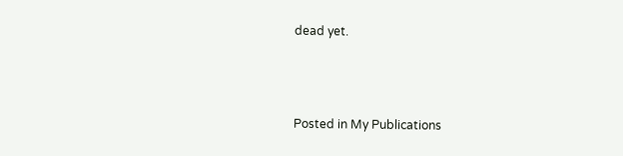dead yet.



Posted in My Publications